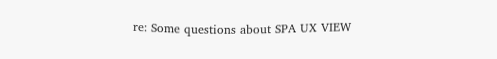re: Some questions about SPA UX VIEW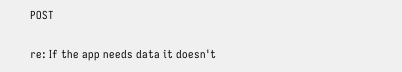POST

re: If the app needs data it doesn't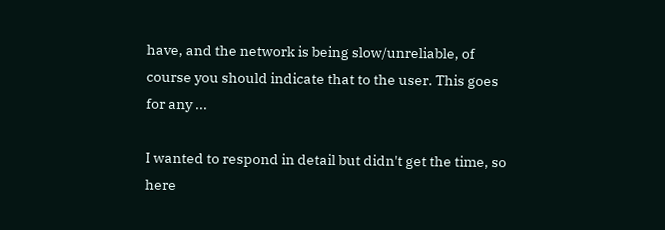have, and the network is being slow/unreliable, of course you should indicate that to the user. This goes for any ...

I wanted to respond in detail but didn't get the time, so here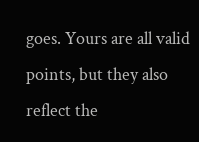goes. Yours are all valid points, but they also reflect the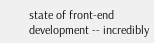state of front-end development -- incredibly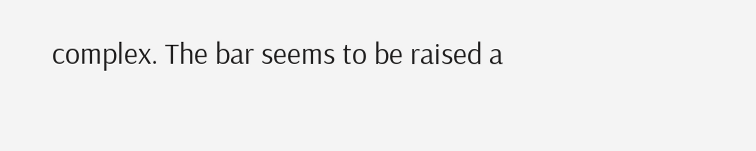complex. The bar seems to be raised a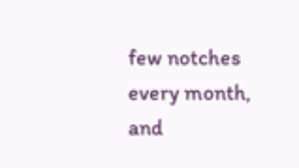few notches every month, and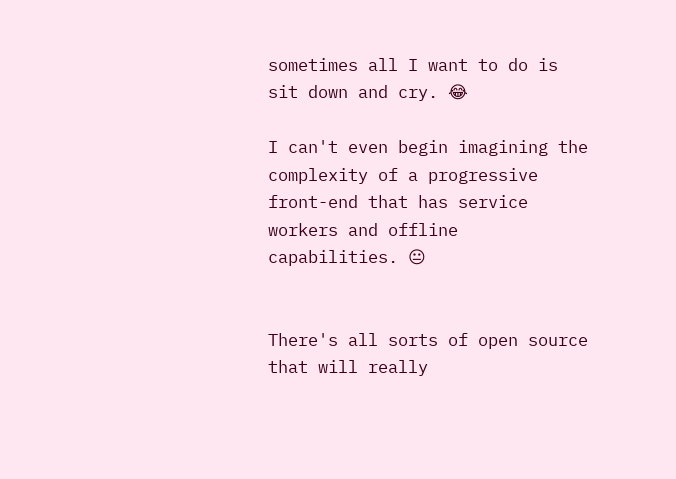sometimes all I want to do is sit down and cry. 😂

I can't even begin imagining the complexity of a progressive front-end that has service workers and offline capabilities. 😐


There's all sorts of open source that will really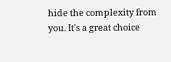hide the complexity from you. It's a great choice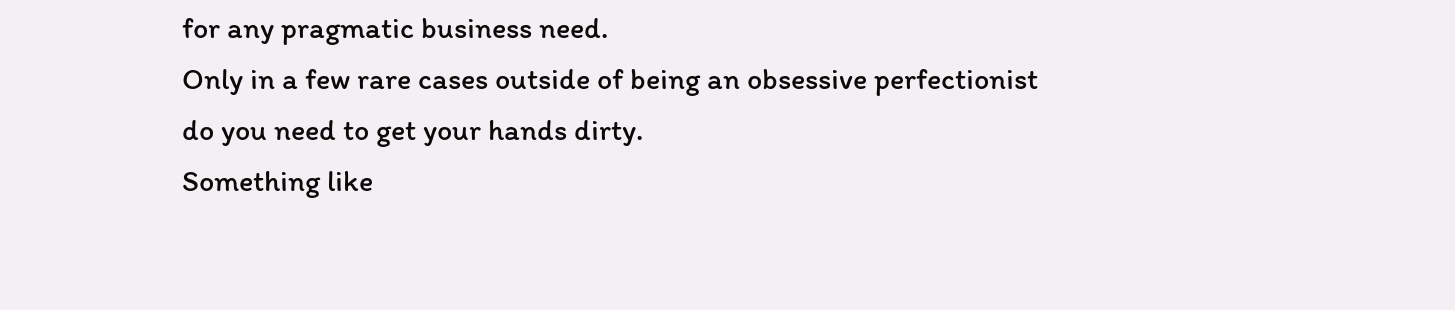for any pragmatic business need.
Only in a few rare cases outside of being an obsessive perfectionist do you need to get your hands dirty.
Something like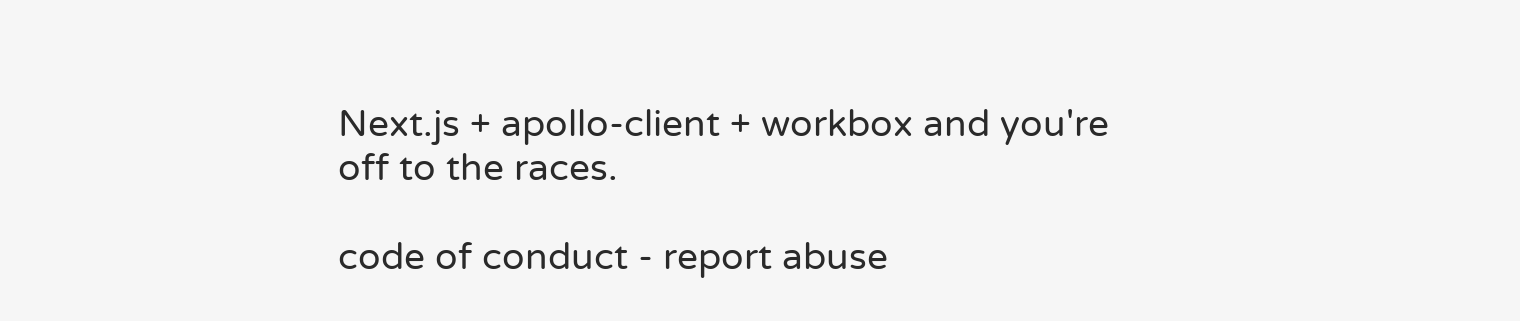Next.js + apollo-client + workbox and you're off to the races.

code of conduct - report abuse